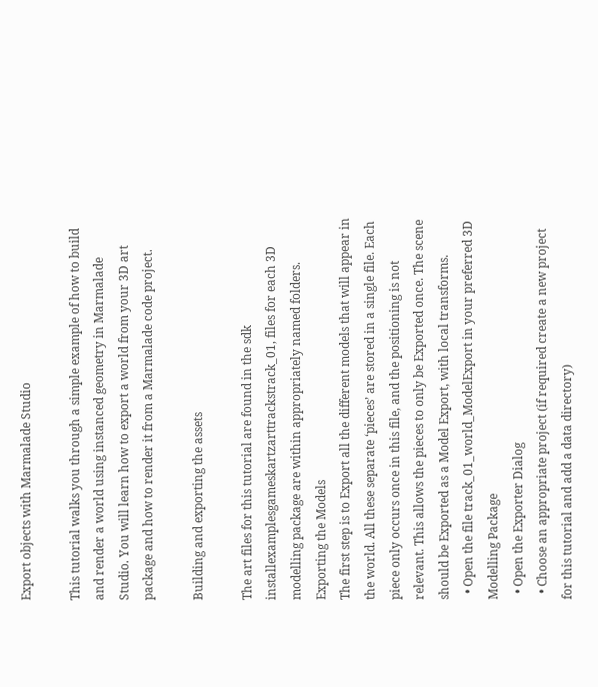Export objects with Marmalade Studio

This tutorial walks you through a simple example of how to build and render a world using instanced geometry in Marmalade Studio. You will learn how to export a world from your 3D art package and how to render it from a Marmalade code project.

Building and exporting the assets

The art files for this tutorial are found in the sdk installexamplesgameskartzarttrackstrack_01, files for each 3D modelling package are within appropriately named folders.
Exporting the Models
The first step is to Export all the different models that will appear in the world. All these separate ‘pieces’ are stored in a single file. Each piece only occurs once in this file, and the positioning is not relevant. This allows the pieces to only be Exported once. The scene should be Exported as a Model Export, with local transforms.
  • Open the file track_01_world_ModelExport in your preferred 3D Modelling Package
  • Open the Exporter Dialog
  • Choose an appropriate project (if required create a new project for this tutorial and add a data directory)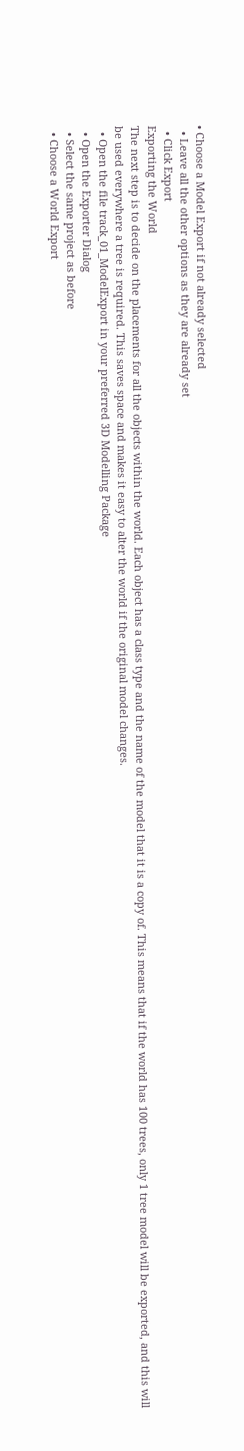• Choose a Model Export if not already selected
  • Leave all the other options as they are already set
  • Click Export
Exporting the World
The next step is to decide on the placements for all the objects within the world. Each object has a class type and the name of the model that it is a copy of. This means that if the world has 100 trees, only 1 tree model will be exported, and this will be used everywhere a tree is required. This saves space and makes it easy to alter the world if the original model changes.
  • Open the file track_01_ModelExport in your preferred 3D Modelling Package
  • Open the Exporter Dialog
  • Select the same project as before
  • Choose a World Export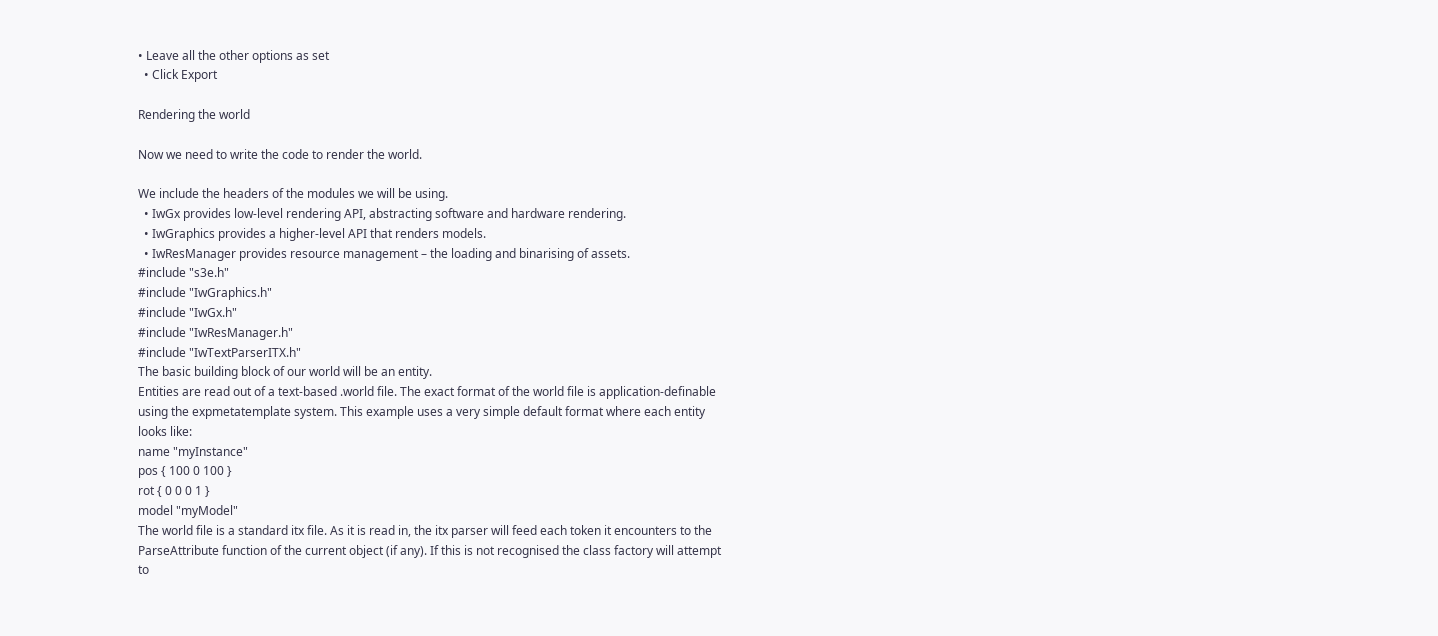• Leave all the other options as set
  • Click Export

Rendering the world

Now we need to write the code to render the world.

We include the headers of the modules we will be using.
  • IwGx provides low-level rendering API, abstracting software and hardware rendering.
  • IwGraphics provides a higher-level API that renders models.
  • IwResManager provides resource management – the loading and binarising of assets.
#include "s3e.h"
#include "IwGraphics.h"
#include "IwGx.h"
#include "IwResManager.h"
#include "IwTextParserITX.h"
The basic building block of our world will be an entity.
Entities are read out of a text-based .world file. The exact format of the world file is application-definable using the expmetatemplate system. This example uses a very simple default format where each entity looks like:
name "myInstance"
pos { 100 0 100 }
rot { 0 0 0 1 }
model "myModel"
The world file is a standard itx file. As it is read in, the itx parser will feed each token it encounters to the ParseAttribute function of the current object (if any). If this is not recognised the class factory will attempt to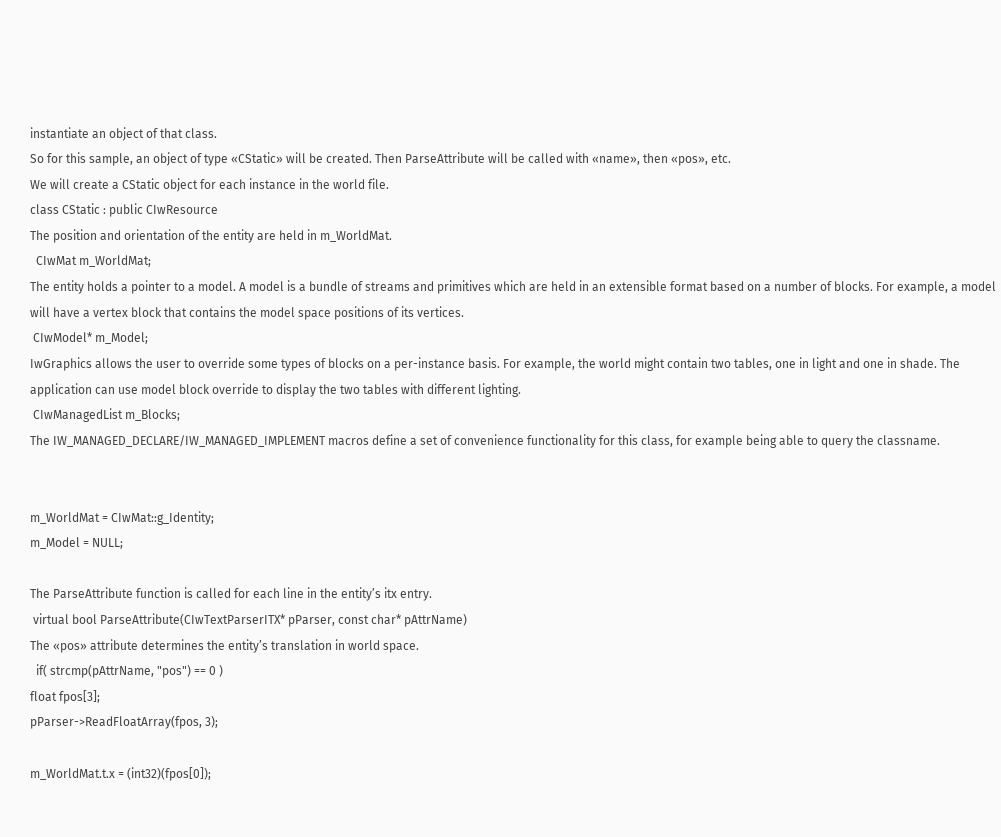instantiate an object of that class.
So for this sample, an object of type «CStatic» will be created. Then ParseAttribute will be called with «name», then «pos», etc.
We will create a CStatic object for each instance in the world file.
class CStatic : public CIwResource
The position and orientation of the entity are held in m_WorldMat.
  CIwMat m_WorldMat;
The entity holds a pointer to a model. A model is a bundle of streams and primitives which are held in an extensible format based on a number of blocks. For example, a model will have a vertex block that contains the model space positions of its vertices.
 CIwModel* m_Model;
IwGraphics allows the user to override some types of blocks on a per-instance basis. For example, the world might contain two tables, one in light and one in shade. The application can use model block override to display the two tables with different lighting.
 CIwManagedList m_Blocks;
The IW_MANAGED_DECLARE/IW_MANAGED_IMPLEMENT macros define a set of convenience functionality for this class, for example being able to query the classname.


m_WorldMat = CIwMat::g_Identity;
m_Model = NULL;

The ParseAttribute function is called for each line in the entity’s itx entry.
 virtual bool ParseAttribute(CIwTextParserITX* pParser, const char* pAttrName)
The «pos» attribute determines the entity’s translation in world space.
  if( strcmp(pAttrName, "pos") == 0 )
float fpos[3];
pParser->ReadFloatArray(fpos, 3);

m_WorldMat.t.x = (int32)(fpos[0]);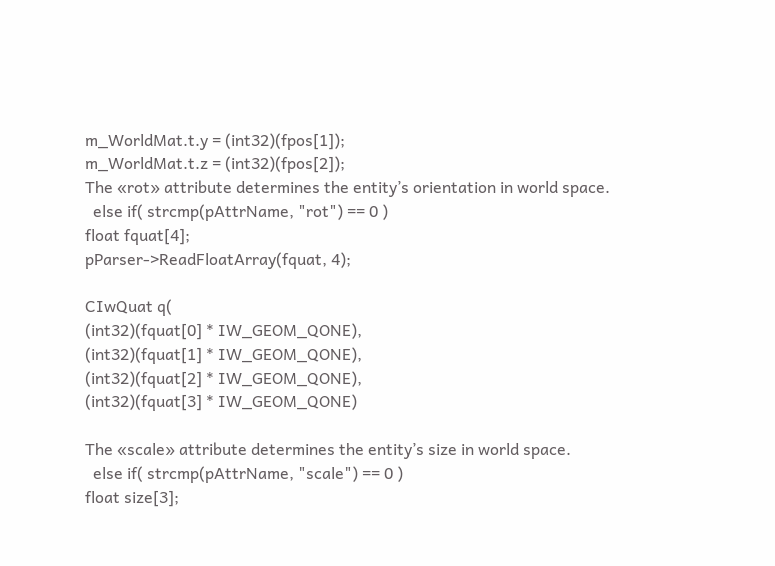m_WorldMat.t.y = (int32)(fpos[1]);
m_WorldMat.t.z = (int32)(fpos[2]);
The «rot» attribute determines the entity’s orientation in world space.
  else if( strcmp(pAttrName, "rot") == 0 )
float fquat[4];
pParser->ReadFloatArray(fquat, 4);

CIwQuat q(
(int32)(fquat[0] * IW_GEOM_QONE),
(int32)(fquat[1] * IW_GEOM_QONE),
(int32)(fquat[2] * IW_GEOM_QONE),
(int32)(fquat[3] * IW_GEOM_QONE)

The «scale» attribute determines the entity’s size in world space.
  else if( strcmp(pAttrName, "scale") == 0 )
float size[3];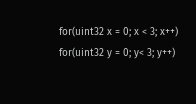for(uint32 x = 0; x < 3; x++)
for(uint32 y = 0; y< 3; y++)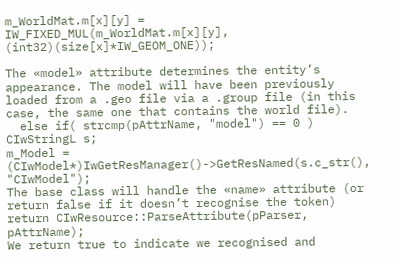m_WorldMat.m[x][y] = IW_FIXED_MUL(m_WorldMat.m[x][y], (int32)(size[x]*IW_GEOM_ONE));

The «model» attribute determines the entity’s appearance. The model will have been previously loaded from a .geo file via a .group file (in this case, the same one that contains the world file).
  else if( strcmp(pAttrName, "model") == 0 )
CIwStringL s;
m_Model = (CIwModel*)IwGetResManager()->GetResNamed(s.c_str(), "CIwModel");
The base class will handle the «name» attribute (or return false if it doesn’t recognise the token)
return CIwResource::ParseAttribute(pParser, pAttrName);
We return true to indicate we recognised and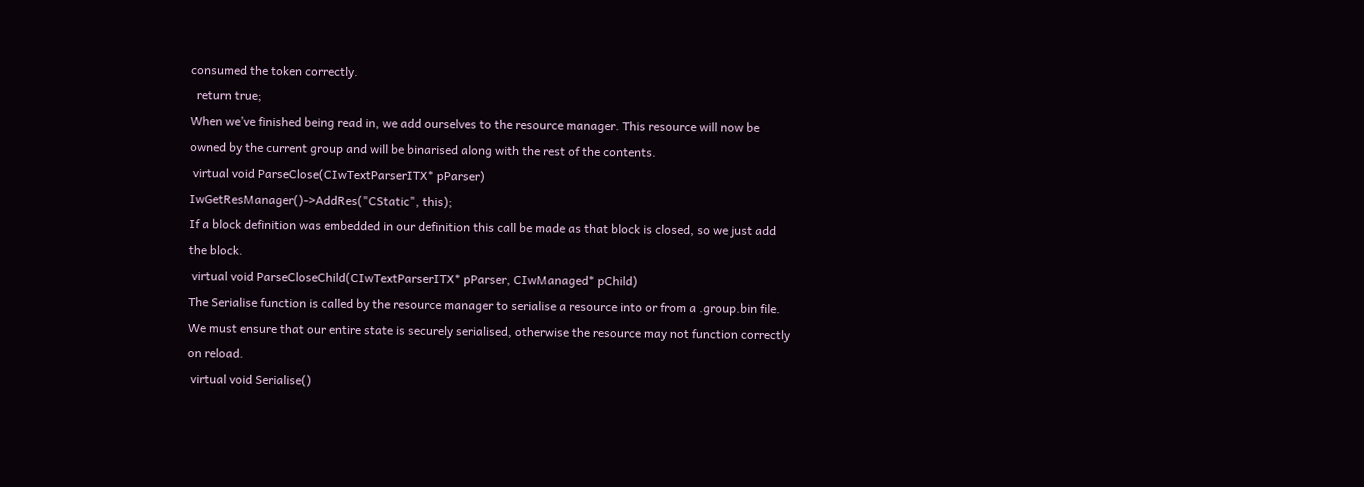consumed the token correctly.
  return true;
When we’ve finished being read in, we add ourselves to the resource manager. This resource will now be owned by the current group and will be binarised along with the rest of the contents.
 virtual void ParseClose(CIwTextParserITX* pParser)
IwGetResManager()->AddRes("CStatic", this);
If a block definition was embedded in our definition this call be made as that block is closed, so we just add the block.
 virtual void ParseCloseChild(CIwTextParserITX* pParser, CIwManaged* pChild)
The Serialise function is called by the resource manager to serialise a resource into or from a .group.bin file. We must ensure that our entire state is securely serialised, otherwise the resource may not function correctly on reload.
 virtual void Serialise()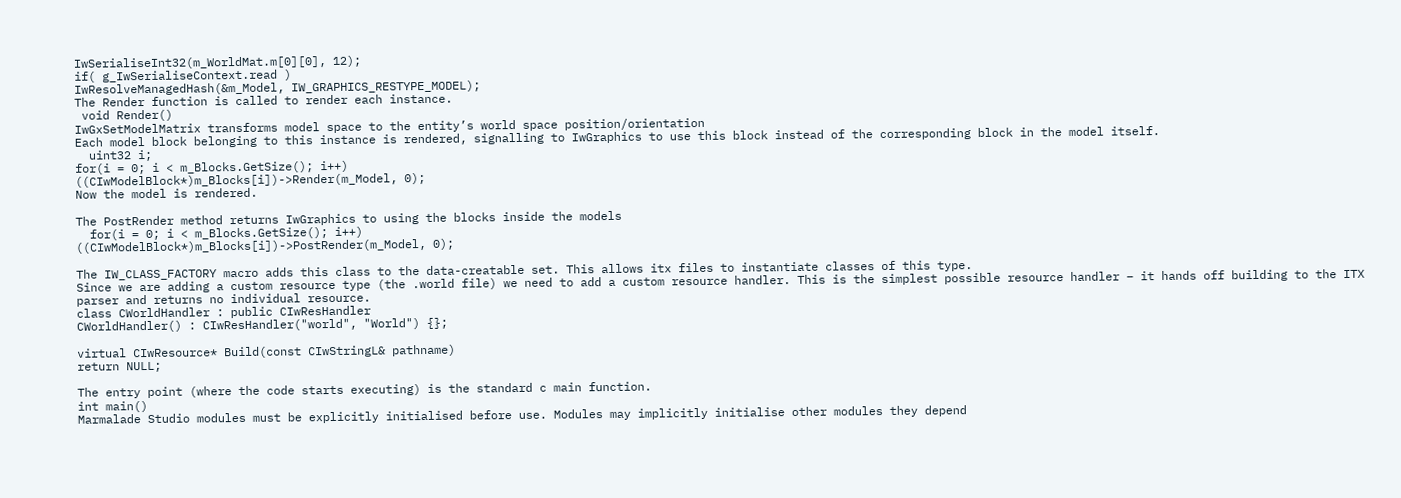IwSerialiseInt32(m_WorldMat.m[0][0], 12);
if( g_IwSerialiseContext.read )
IwResolveManagedHash(&m_Model, IW_GRAPHICS_RESTYPE_MODEL);
The Render function is called to render each instance.
 void Render()
IwGxSetModelMatrix transforms model space to the entity’s world space position/orientation
Each model block belonging to this instance is rendered, signalling to IwGraphics to use this block instead of the corresponding block in the model itself.
  uint32 i;
for(i = 0; i < m_Blocks.GetSize(); i++)
((CIwModelBlock*)m_Blocks[i])->Render(m_Model, 0);
Now the model is rendered.

The PostRender method returns IwGraphics to using the blocks inside the models
  for(i = 0; i < m_Blocks.GetSize(); i++)
((CIwModelBlock*)m_Blocks[i])->PostRender(m_Model, 0);

The IW_CLASS_FACTORY macro adds this class to the data-creatable set. This allows itx files to instantiate classes of this type.
Since we are adding a custom resource type (the .world file) we need to add a custom resource handler. This is the simplest possible resource handler – it hands off building to the ITX parser and returns no individual resource.
class CWorldHandler : public CIwResHandler
CWorldHandler() : CIwResHandler("world", "World") {};

virtual CIwResource* Build(const CIwStringL& pathname)
return NULL;

The entry point (where the code starts executing) is the standard c main function.
int main()
Marmalade Studio modules must be explicitly initialised before use. Modules may implicitly initialise other modules they depend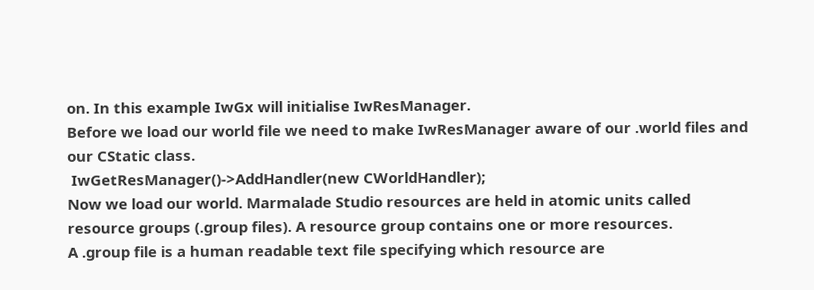on. In this example IwGx will initialise IwResManager.
Before we load our world file we need to make IwResManager aware of our .world files and our CStatic class.
 IwGetResManager()->AddHandler(new CWorldHandler);
Now we load our world. Marmalade Studio resources are held in atomic units called resource groups (.group files). A resource group contains one or more resources.
A .group file is a human readable text file specifying which resource are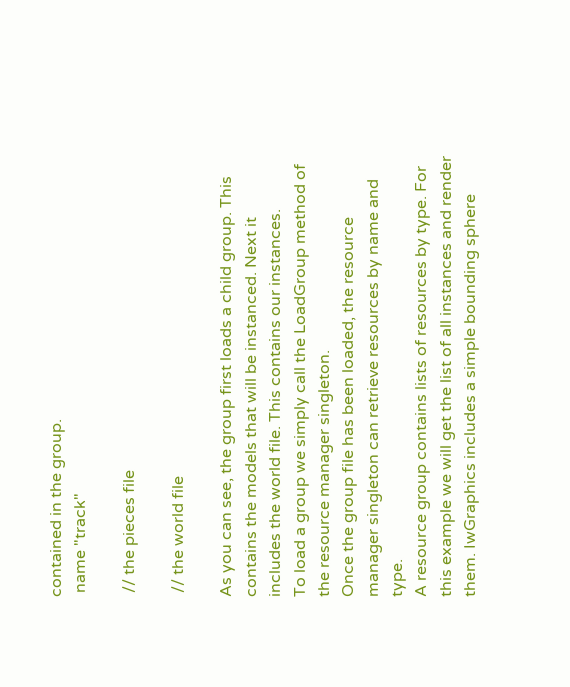contained in the group.
 name "track"

 // the pieces file

 // the world file

As you can see, the group first loads a child group. This contains the models that will be instanced. Next it includes the world file. This contains our instances.
To load a group we simply call the LoadGroup method of the resource manager singleton.
Once the group file has been loaded, the resource manager singleton can retrieve resources by name and type.
A resource group contains lists of resources by type. For this example we will get the list of all instances and render them. IwGraphics includes a simple bounding sphere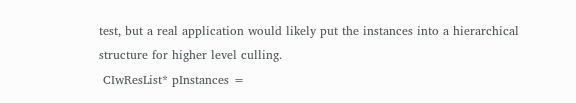test, but a real application would likely put the instances into a hierarchical structure for higher level culling.
 CIwResList* pInstances =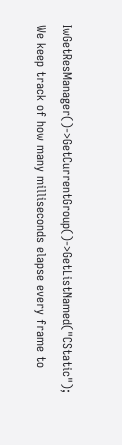IwGetResManager()->GetCurrentGroup()->GetListNamed("CStatic");
We keep track of how many milliseconds elapse every frame to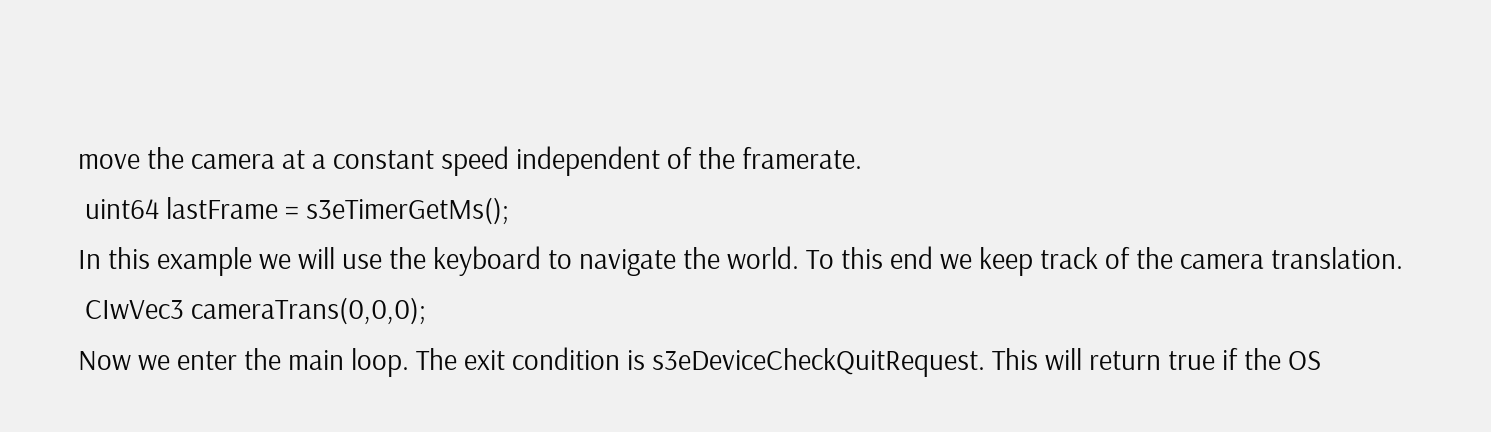move the camera at a constant speed independent of the framerate.
 uint64 lastFrame = s3eTimerGetMs();
In this example we will use the keyboard to navigate the world. To this end we keep track of the camera translation.
 CIwVec3 cameraTrans(0,0,0);
Now we enter the main loop. The exit condition is s3eDeviceCheckQuitRequest. This will return true if the OS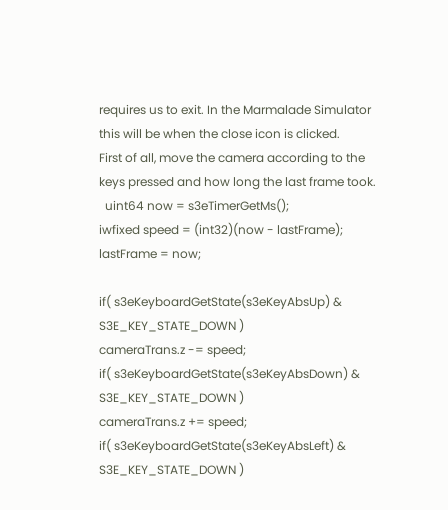requires us to exit. In the Marmalade Simulator this will be when the close icon is clicked.
First of all, move the camera according to the keys pressed and how long the last frame took.
  uint64 now = s3eTimerGetMs();
iwfixed speed = (int32)(now - lastFrame);
lastFrame = now;

if( s3eKeyboardGetState(s3eKeyAbsUp) & S3E_KEY_STATE_DOWN )
cameraTrans.z -= speed;
if( s3eKeyboardGetState(s3eKeyAbsDown) & S3E_KEY_STATE_DOWN )
cameraTrans.z += speed;
if( s3eKeyboardGetState(s3eKeyAbsLeft) & S3E_KEY_STATE_DOWN )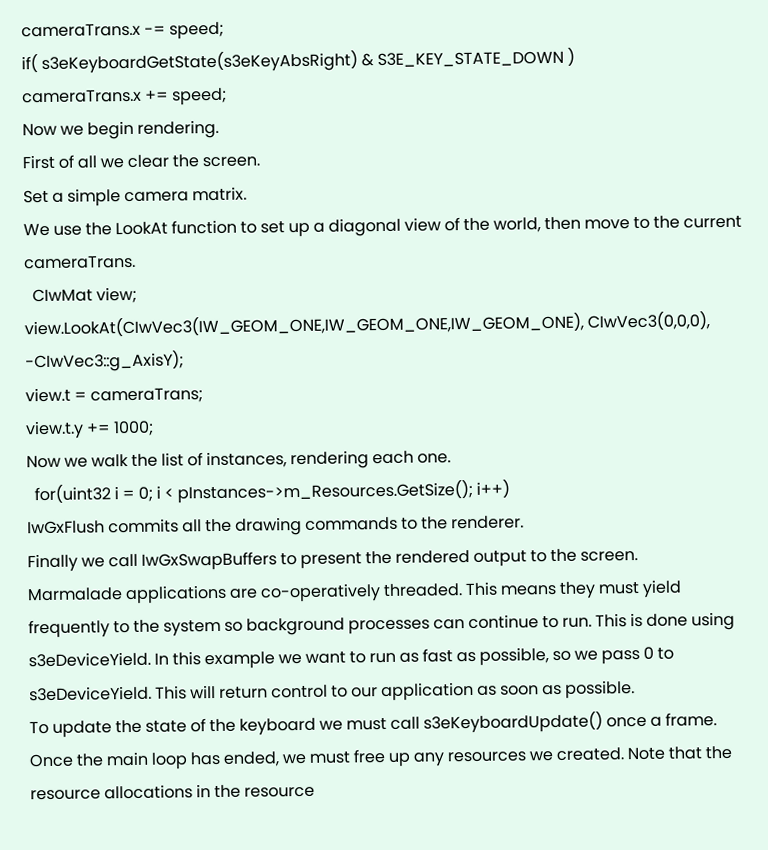cameraTrans.x -= speed;
if( s3eKeyboardGetState(s3eKeyAbsRight) & S3E_KEY_STATE_DOWN )
cameraTrans.x += speed;
Now we begin rendering.
First of all we clear the screen.
Set a simple camera matrix.
We use the LookAt function to set up a diagonal view of the world, then move to the current cameraTrans.
  CIwMat view;
view.LookAt(CIwVec3(IW_GEOM_ONE,IW_GEOM_ONE,IW_GEOM_ONE), CIwVec3(0,0,0), -CIwVec3::g_AxisY);
view.t = cameraTrans;
view.t.y += 1000;
Now we walk the list of instances, rendering each one.
  for(uint32 i = 0; i < pInstances->m_Resources.GetSize(); i++)
IwGxFlush commits all the drawing commands to the renderer.
Finally we call IwGxSwapBuffers to present the rendered output to the screen.
Marmalade applications are co-operatively threaded. This means they must yield frequently to the system so background processes can continue to run. This is done using s3eDeviceYield. In this example we want to run as fast as possible, so we pass 0 to s3eDeviceYield. This will return control to our application as soon as possible.
To update the state of the keyboard we must call s3eKeyboardUpdate() once a frame.
Once the main loop has ended, we must free up any resources we created. Note that the resource allocations in the resource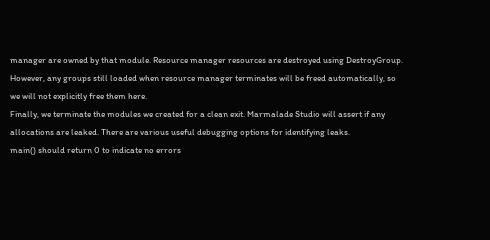manager are owned by that module. Resource manager resources are destroyed using DestroyGroup. However, any groups still loaded when resource manager terminates will be freed automatically, so we will not explicitly free them here.
Finally, we terminate the modules we created for a clean exit. Marmalade Studio will assert if any allocations are leaked. There are various useful debugging options for identifying leaks.
main() should return 0 to indicate no errors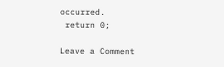occurred.
 return 0;

Leave a Comment